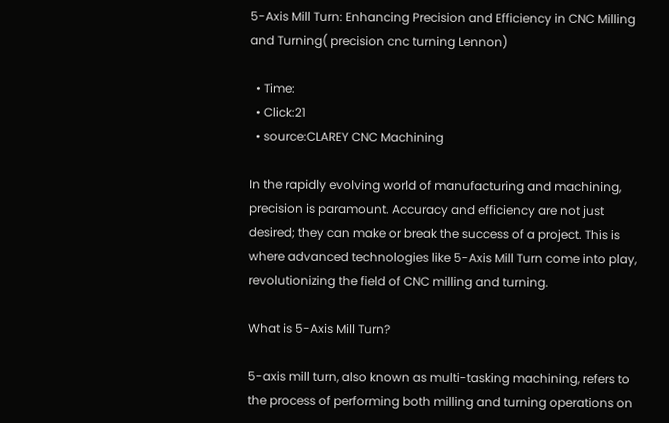5-Axis Mill Turn: Enhancing Precision and Efficiency in CNC Milling and Turning( precision cnc turning Lennon)

  • Time:
  • Click:21
  • source:CLAREY CNC Machining

In the rapidly evolving world of manufacturing and machining, precision is paramount. Accuracy and efficiency are not just desired; they can make or break the success of a project. This is where advanced technologies like 5-Axis Mill Turn come into play, revolutionizing the field of CNC milling and turning.

What is 5-Axis Mill Turn?

5-axis mill turn, also known as multi-tasking machining, refers to the process of performing both milling and turning operations on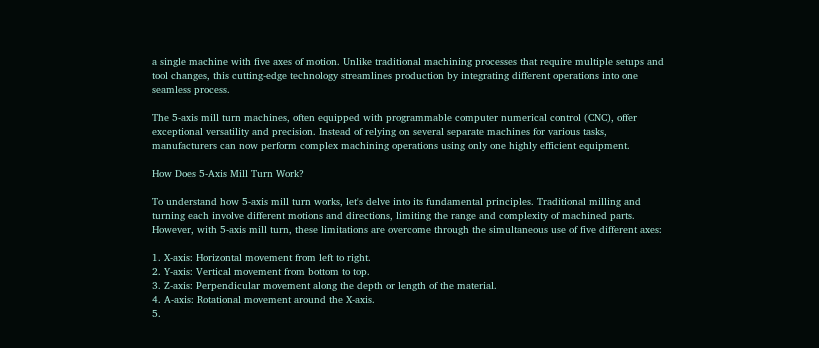a single machine with five axes of motion. Unlike traditional machining processes that require multiple setups and tool changes, this cutting-edge technology streamlines production by integrating different operations into one seamless process.

The 5-axis mill turn machines, often equipped with programmable computer numerical control (CNC), offer exceptional versatility and precision. Instead of relying on several separate machines for various tasks, manufacturers can now perform complex machining operations using only one highly efficient equipment.

How Does 5-Axis Mill Turn Work?

To understand how 5-axis mill turn works, let's delve into its fundamental principles. Traditional milling and turning each involve different motions and directions, limiting the range and complexity of machined parts. However, with 5-axis mill turn, these limitations are overcome through the simultaneous use of five different axes:

1. X-axis: Horizontal movement from left to right.
2. Y-axis: Vertical movement from bottom to top.
3. Z-axis: Perpendicular movement along the depth or length of the material.
4. A-axis: Rotational movement around the X-axis.
5.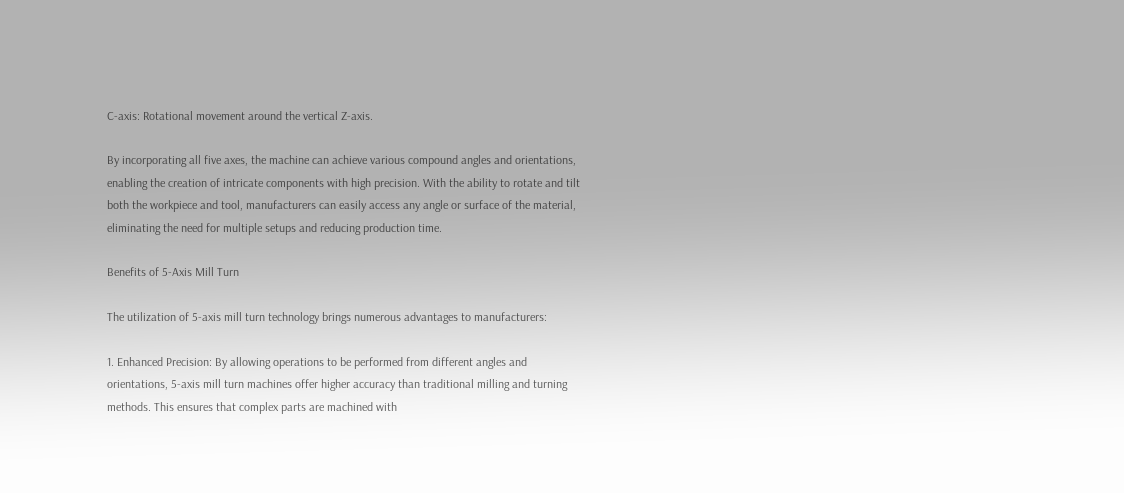C-axis: Rotational movement around the vertical Z-axis.

By incorporating all five axes, the machine can achieve various compound angles and orientations, enabling the creation of intricate components with high precision. With the ability to rotate and tilt both the workpiece and tool, manufacturers can easily access any angle or surface of the material, eliminating the need for multiple setups and reducing production time.

Benefits of 5-Axis Mill Turn

The utilization of 5-axis mill turn technology brings numerous advantages to manufacturers:

1. Enhanced Precision: By allowing operations to be performed from different angles and orientations, 5-axis mill turn machines offer higher accuracy than traditional milling and turning methods. This ensures that complex parts are machined with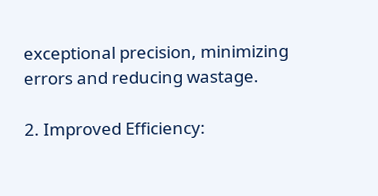exceptional precision, minimizing errors and reducing wastage.

2. Improved Efficiency: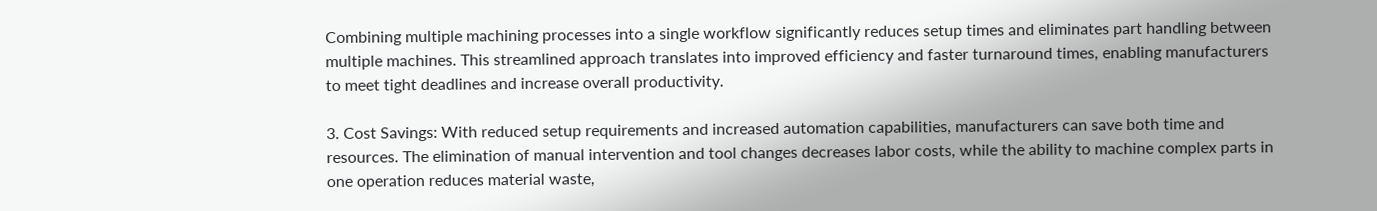Combining multiple machining processes into a single workflow significantly reduces setup times and eliminates part handling between multiple machines. This streamlined approach translates into improved efficiency and faster turnaround times, enabling manufacturers to meet tight deadlines and increase overall productivity.

3. Cost Savings: With reduced setup requirements and increased automation capabilities, manufacturers can save both time and resources. The elimination of manual intervention and tool changes decreases labor costs, while the ability to machine complex parts in one operation reduces material waste,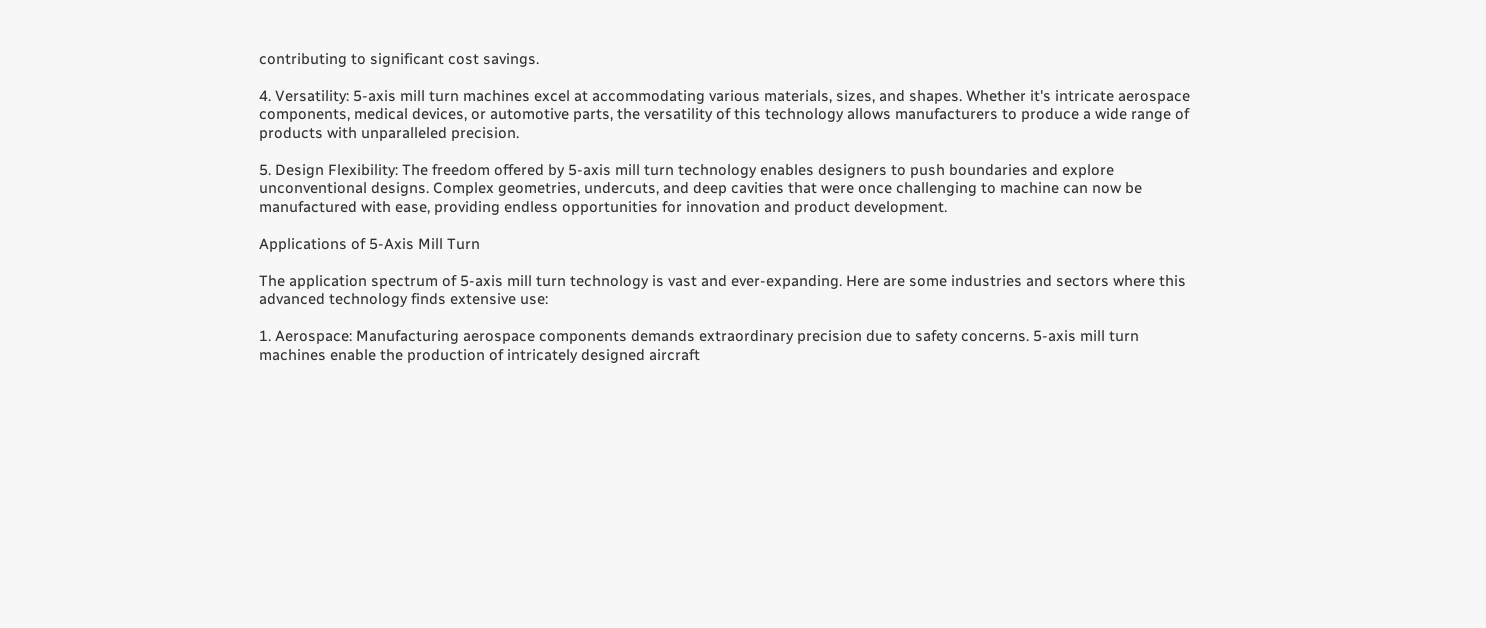contributing to significant cost savings.

4. Versatility: 5-axis mill turn machines excel at accommodating various materials, sizes, and shapes. Whether it's intricate aerospace components, medical devices, or automotive parts, the versatility of this technology allows manufacturers to produce a wide range of products with unparalleled precision.

5. Design Flexibility: The freedom offered by 5-axis mill turn technology enables designers to push boundaries and explore unconventional designs. Complex geometries, undercuts, and deep cavities that were once challenging to machine can now be manufactured with ease, providing endless opportunities for innovation and product development.

Applications of 5-Axis Mill Turn

The application spectrum of 5-axis mill turn technology is vast and ever-expanding. Here are some industries and sectors where this advanced technology finds extensive use:

1. Aerospace: Manufacturing aerospace components demands extraordinary precision due to safety concerns. 5-axis mill turn machines enable the production of intricately designed aircraft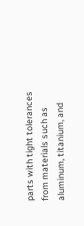parts with tight tolerances from materials such as aluminum, titanium, and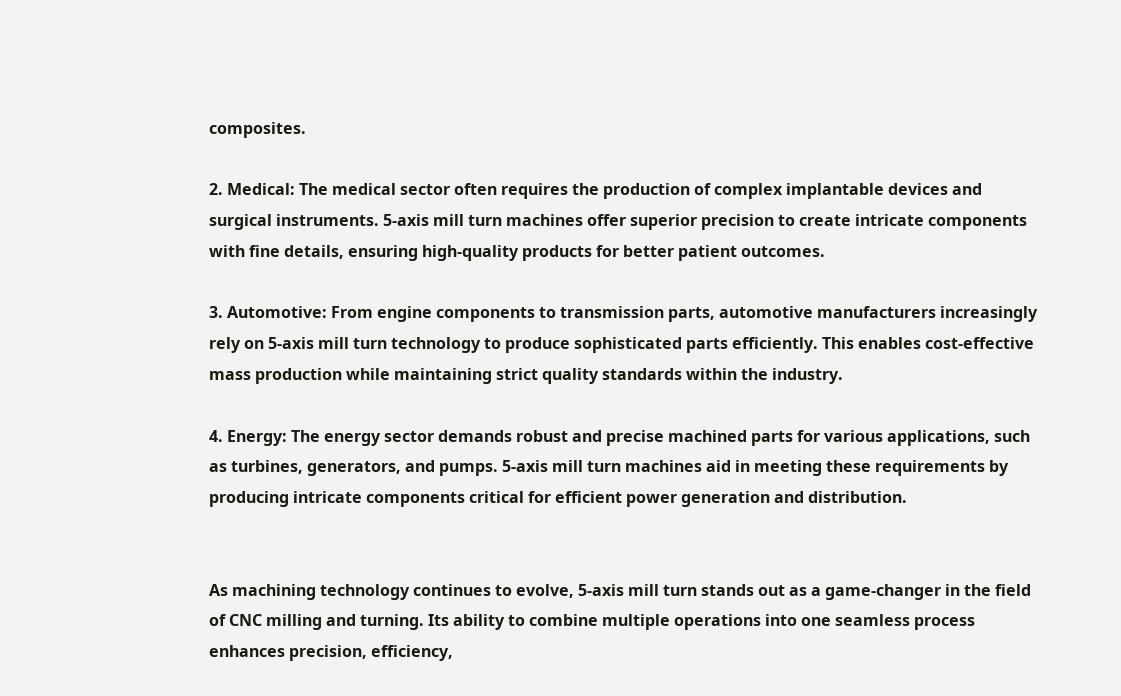composites.

2. Medical: The medical sector often requires the production of complex implantable devices and surgical instruments. 5-axis mill turn machines offer superior precision to create intricate components with fine details, ensuring high-quality products for better patient outcomes.

3. Automotive: From engine components to transmission parts, automotive manufacturers increasingly rely on 5-axis mill turn technology to produce sophisticated parts efficiently. This enables cost-effective mass production while maintaining strict quality standards within the industry.

4. Energy: The energy sector demands robust and precise machined parts for various applications, such as turbines, generators, and pumps. 5-axis mill turn machines aid in meeting these requirements by producing intricate components critical for efficient power generation and distribution.


As machining technology continues to evolve, 5-axis mill turn stands out as a game-changer in the field of CNC milling and turning. Its ability to combine multiple operations into one seamless process enhances precision, efficiency,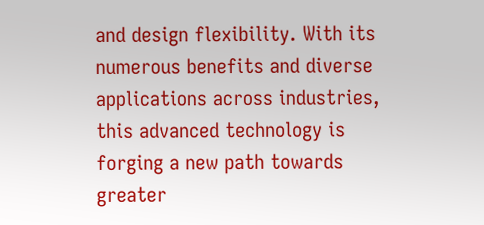and design flexibility. With its numerous benefits and diverse applications across industries, this advanced technology is forging a new path towards greater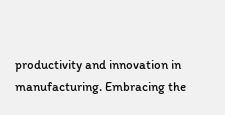productivity and innovation in manufacturing. Embracing the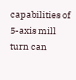capabilities of 5-axis mill turn can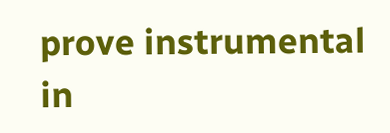prove instrumental in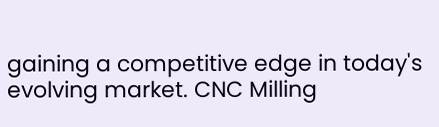gaining a competitive edge in today's evolving market. CNC Milling